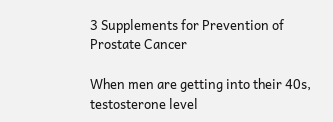3 Supplements for Prevention of Prostate Cancer

When men are getting into their 40s, testosterone level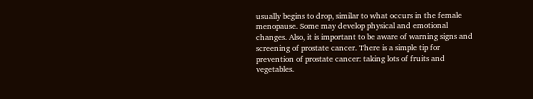usually begins to drop, similar to what occurs in the female menopause. Some may develop physical and emotional changes. Also, it is important to be aware of warning signs and screening of prostate cancer. There is a simple tip for prevention of prostate cancer: taking lots of fruits and vegetables.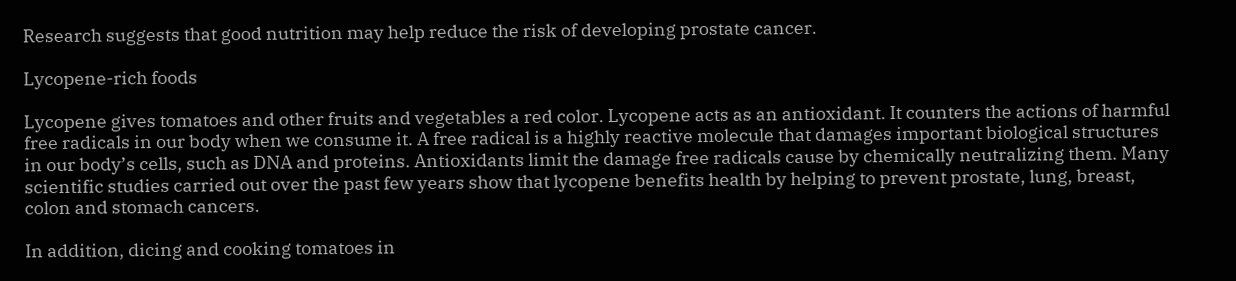Research suggests that good nutrition may help reduce the risk of developing prostate cancer.

Lycopene-rich foods

Lycopene gives tomatoes and other fruits and vegetables a red color. Lycopene acts as an antioxidant. It counters the actions of harmful free radicals in our body when we consume it. A free radical is a highly reactive molecule that damages important biological structures in our body’s cells, such as DNA and proteins. Antioxidants limit the damage free radicals cause by chemically neutralizing them. Many scientific studies carried out over the past few years show that lycopene benefits health by helping to prevent prostate, lung, breast, colon and stomach cancers.

In addition, dicing and cooking tomatoes in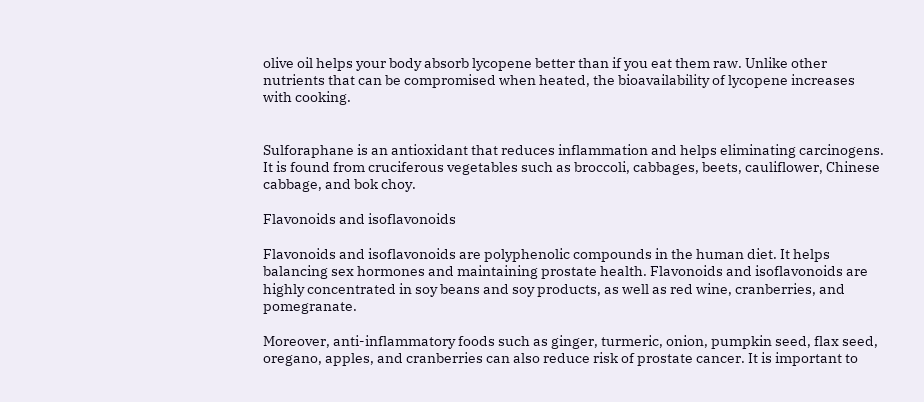olive oil helps your body absorb lycopene better than if you eat them raw. Unlike other nutrients that can be compromised when heated, the bioavailability of lycopene increases with cooking.


Sulforaphane is an antioxidant that reduces inflammation and helps eliminating carcinogens. It is found from cruciferous vegetables such as broccoli, cabbages, beets, cauliflower, Chinese cabbage, and bok choy.

Flavonoids and isoflavonoids

Flavonoids and isoflavonoids are polyphenolic compounds in the human diet. It helps balancing sex hormones and maintaining prostate health. Flavonoids and isoflavonoids are highly concentrated in soy beans and soy products, as well as red wine, cranberries, and pomegranate.

Moreover, anti-inflammatory foods such as ginger, turmeric, onion, pumpkin seed, flax seed, oregano, apples, and cranberries can also reduce risk of prostate cancer. It is important to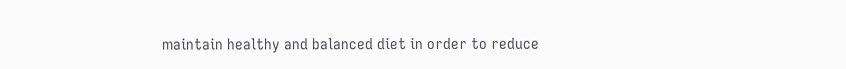maintain healthy and balanced diet in order to reduce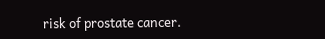risk of prostate cancer.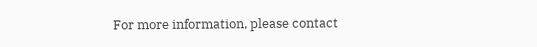For more information, please contact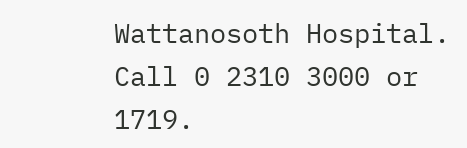Wattanosoth Hospital.
Call 0 2310 3000 or 1719.